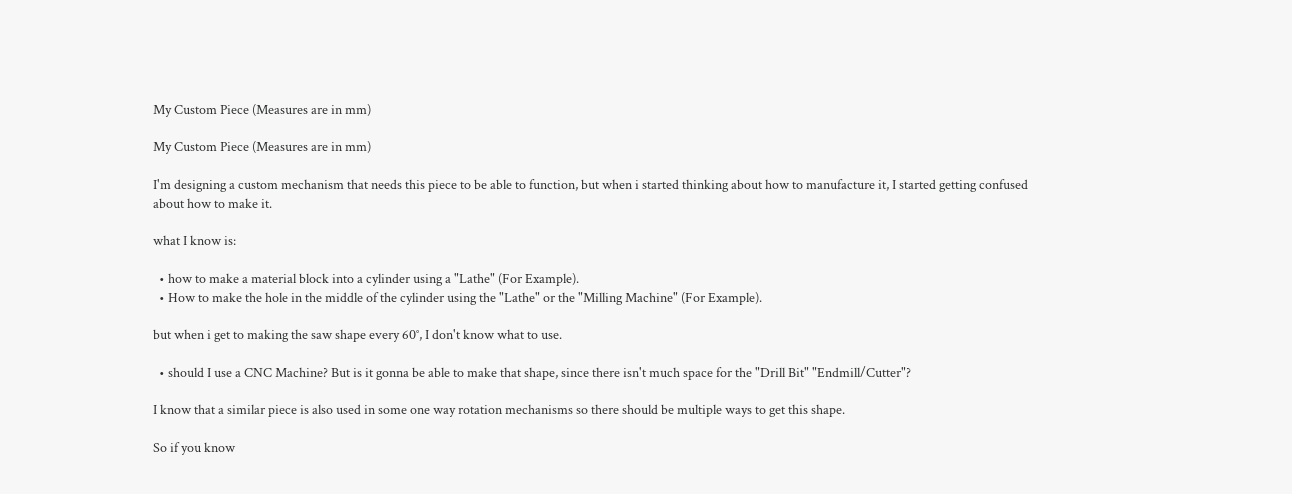My Custom Piece (Measures are in mm)

My Custom Piece (Measures are in mm)

I'm designing a custom mechanism that needs this piece to be able to function, but when i started thinking about how to manufacture it, I started getting confused about how to make it.

what I know is:

  • how to make a material block into a cylinder using a "Lathe" (For Example).
  • How to make the hole in the middle of the cylinder using the "Lathe" or the "Milling Machine" (For Example).

but when i get to making the saw shape every 60°, I don't know what to use.

  • should I use a CNC Machine? But is it gonna be able to make that shape, since there isn't much space for the "Drill Bit" "Endmill/Cutter"?

I know that a similar piece is also used in some one way rotation mechanisms so there should be multiple ways to get this shape.

So if you know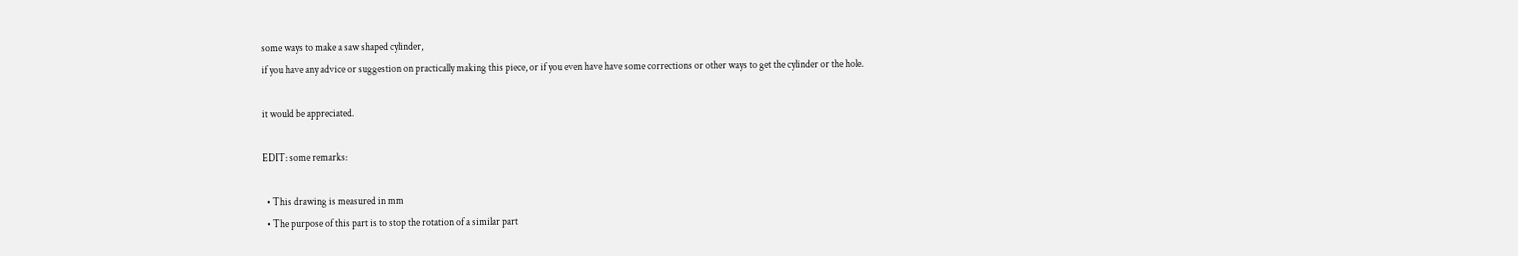some ways to make a saw shaped cylinder,
if you have any advice or suggestion on practically making this piece, or if you even have have some corrections or other ways to get the cylinder or the hole.

it would be appreciated.

EDIT: some remarks:

  • This drawing is measured in mm
  • The purpose of this part is to stop the rotation of a similar part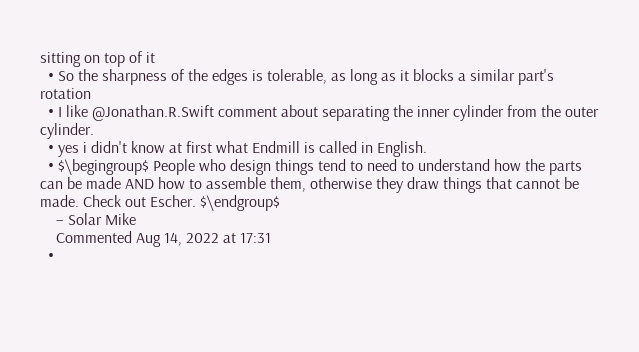sitting on top of it
  • So the sharpness of the edges is tolerable, as long as it blocks a similar part's rotation
  • I like @Jonathan.R.Swift comment about separating the inner cylinder from the outer cylinder.
  • yes i didn't know at first what Endmill is called in English.
  • $\begingroup$ People who design things tend to need to understand how the parts can be made AND how to assemble them, otherwise they draw things that cannot be made. Check out Escher. $\endgroup$
    – Solar Mike
    Commented Aug 14, 2022 at 17:31
  •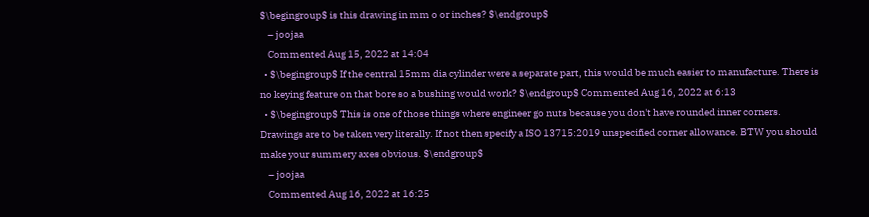$\begingroup$ is this drawing in mm o or inches? $\endgroup$
    – joojaa
    Commented Aug 15, 2022 at 14:04
  • $\begingroup$ If the central 15mm dia cylinder were a separate part, this would be much easier to manufacture. There is no keying feature on that bore so a bushing would work? $\endgroup$ Commented Aug 16, 2022 at 6:13
  • $\begingroup$ This is one of those things where engineer go nuts because you don't have rounded inner corners. Drawings are to be taken very literally. If not then specify a ISO 13715:2019 unspecified corner allowance. BTW you should make your summery axes obvious. $\endgroup$
    – joojaa
    Commented Aug 16, 2022 at 16:25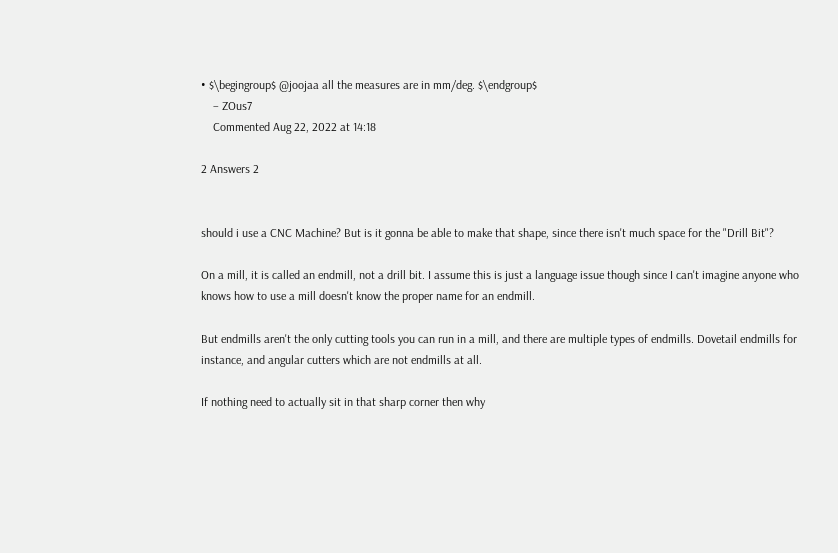• $\begingroup$ @joojaa all the measures are in mm/deg. $\endgroup$
    – ZOus7
    Commented Aug 22, 2022 at 14:18

2 Answers 2


should i use a CNC Machine? But is it gonna be able to make that shape, since there isn't much space for the "Drill Bit"?

On a mill, it is called an endmill, not a drill bit. I assume this is just a language issue though since I can't imagine anyone who knows how to use a mill doesn't know the proper name for an endmill.

But endmills aren't the only cutting tools you can run in a mill, and there are multiple types of endmills. Dovetail endmills for instance, and angular cutters which are not endmills at all.

If nothing need to actually sit in that sharp corner then why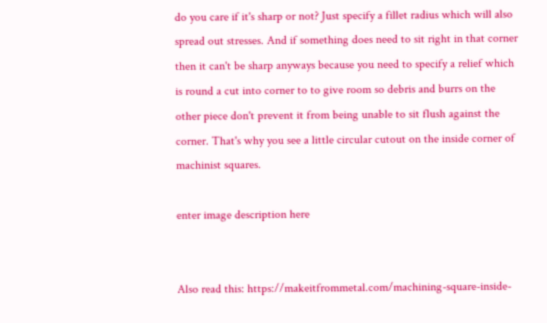do you care if it's sharp or not? Just specify a fillet radius which will also spread out stresses. And if something does need to sit right in that corner then it can't be sharp anyways because you need to specify a relief which is round a cut into corner to to give room so debris and burrs on the other piece don't prevent it from being unable to sit flush against the corner. That's why you see a little circular cutout on the inside corner of machinist squares.

enter image description here


Also read this: https://makeitfrommetal.com/machining-square-inside-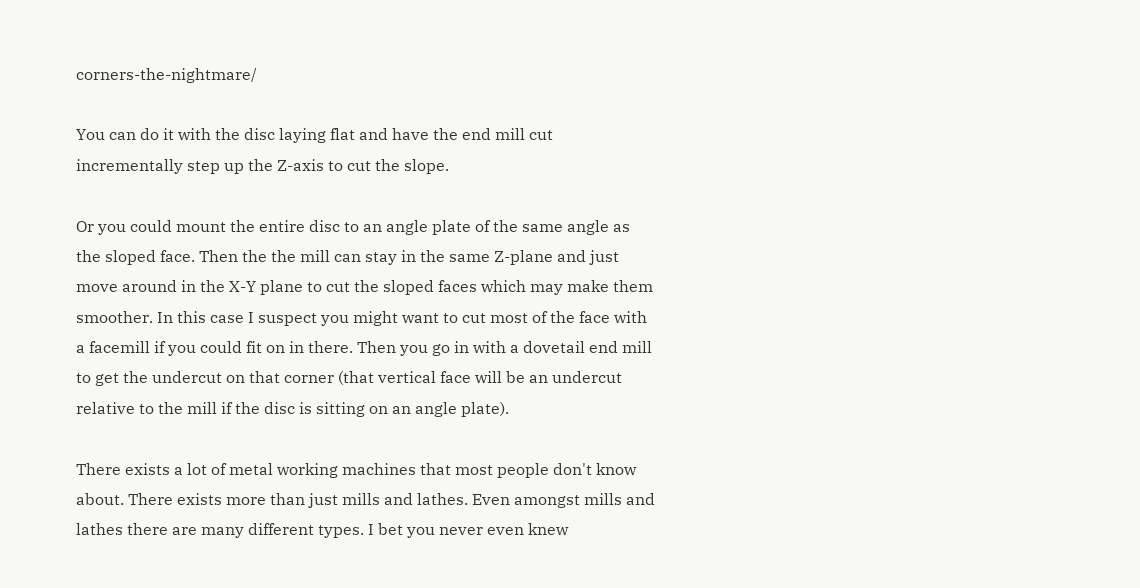corners-the-nightmare/

You can do it with the disc laying flat and have the end mill cut incrementally step up the Z-axis to cut the slope.

Or you could mount the entire disc to an angle plate of the same angle as the sloped face. Then the the mill can stay in the same Z-plane and just move around in the X-Y plane to cut the sloped faces which may make them smoother. In this case I suspect you might want to cut most of the face with a facemill if you could fit on in there. Then you go in with a dovetail end mill to get the undercut on that corner (that vertical face will be an undercut relative to the mill if the disc is sitting on an angle plate).

There exists a lot of metal working machines that most people don't know about. There exists more than just mills and lathes. Even amongst mills and lathes there are many different types. I bet you never even knew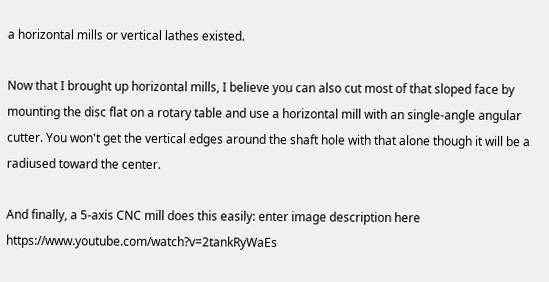a horizontal mills or vertical lathes existed.

Now that I brought up horizontal mills, I believe you can also cut most of that sloped face by mounting the disc flat on a rotary table and use a horizontal mill with an single-angle angular cutter. You won't get the vertical edges around the shaft hole with that alone though it will be a radiused toward the center.

And finally, a 5-axis CNC mill does this easily: enter image description here https://www.youtube.com/watch?v=2tankRyWaEs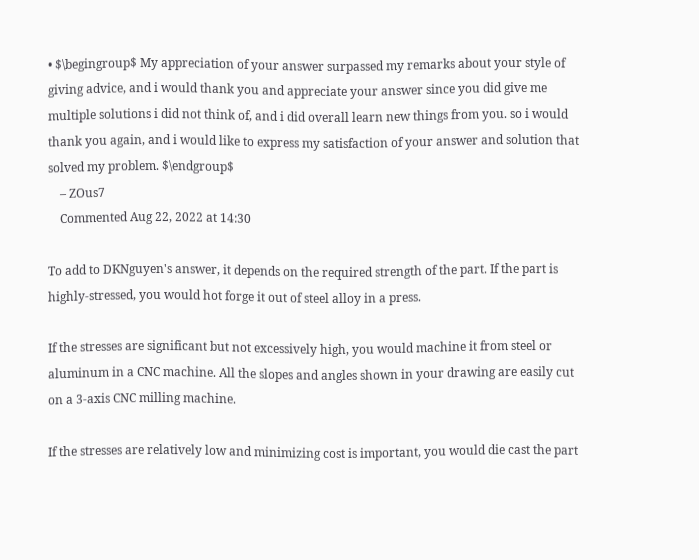• $\begingroup$ My appreciation of your answer surpassed my remarks about your style of giving advice, and i would thank you and appreciate your answer since you did give me multiple solutions i did not think of, and i did overall learn new things from you. so i would thank you again, and i would like to express my satisfaction of your answer and solution that solved my problem. $\endgroup$
    – ZOus7
    Commented Aug 22, 2022 at 14:30

To add to DKNguyen's answer, it depends on the required strength of the part. If the part is highly-stressed, you would hot forge it out of steel alloy in a press.

If the stresses are significant but not excessively high, you would machine it from steel or aluminum in a CNC machine. All the slopes and angles shown in your drawing are easily cut on a 3-axis CNC milling machine.

If the stresses are relatively low and minimizing cost is important, you would die cast the part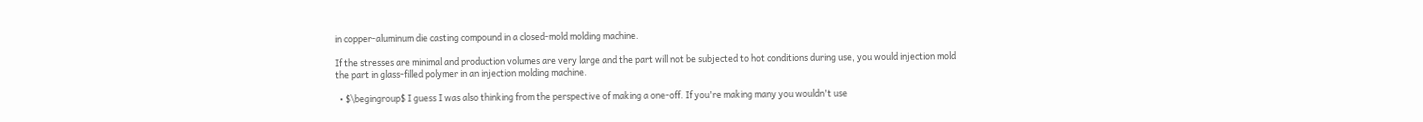in copper-aluminum die casting compound in a closed-mold molding machine.

If the stresses are minimal and production volumes are very large and the part will not be subjected to hot conditions during use, you would injection mold the part in glass-filled polymer in an injection molding machine.

  • $\begingroup$ I guess I was also thinking from the perspective of making a one-off. If you're making many you wouldn't use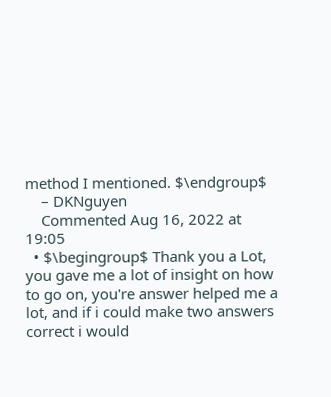method I mentioned. $\endgroup$
    – DKNguyen
    Commented Aug 16, 2022 at 19:05
  • $\begingroup$ Thank you a Lot, you gave me a lot of insight on how to go on, you're answer helped me a lot, and if i could make two answers correct i would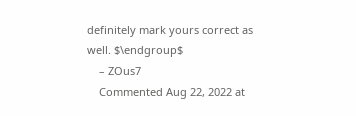definitely mark yours correct as well. $\endgroup$
    – ZOus7
    Commented Aug 22, 2022 at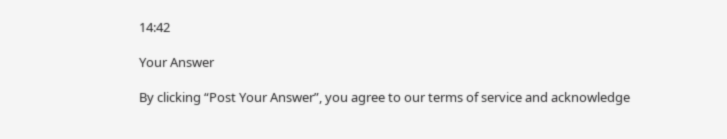14:42

Your Answer

By clicking “Post Your Answer”, you agree to our terms of service and acknowledge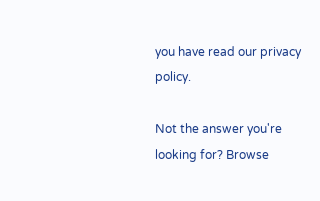you have read our privacy policy.

Not the answer you're looking for? Browse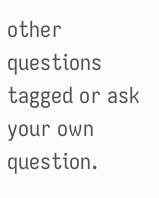other questions tagged or ask your own question.